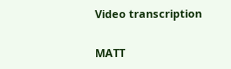Video transcription

MATT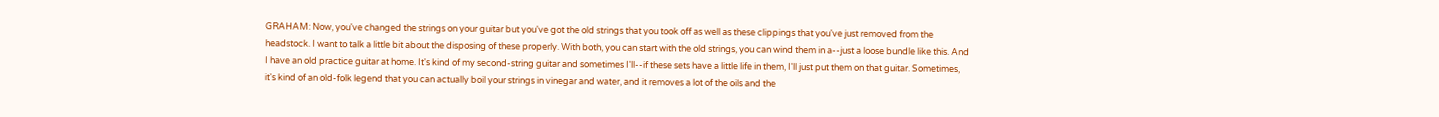GRAHAM: Now, you've changed the strings on your guitar but you've got the old strings that you took off as well as these clippings that you've just removed from the headstock. I want to talk a little bit about the disposing of these properly. With both, you can start with the old strings, you can wind them in a--just a loose bundle like this. And I have an old practice guitar at home. It's kind of my second-string guitar and sometimes I'll--if these sets have a little life in them, I'll just put them on that guitar. Sometimes, it's kind of an old-folk legend that you can actually boil your strings in vinegar and water, and it removes a lot of the oils and the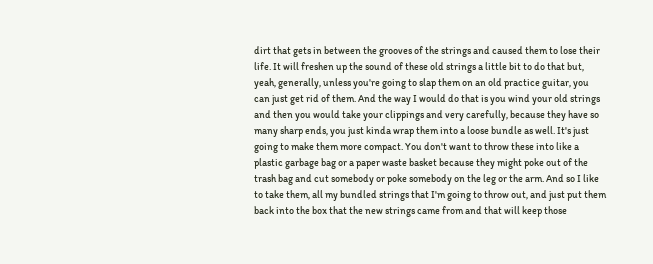dirt that gets in between the grooves of the strings and caused them to lose their life. It will freshen up the sound of these old strings a little bit to do that but, yeah, generally, unless you're going to slap them on an old practice guitar, you can just get rid of them. And the way I would do that is you wind your old strings and then you would take your clippings and very carefully, because they have so many sharp ends, you just kinda wrap them into a loose bundle as well. It's just going to make them more compact. You don't want to throw these into like a plastic garbage bag or a paper waste basket because they might poke out of the trash bag and cut somebody or poke somebody on the leg or the arm. And so I like to take them, all my bundled strings that I'm going to throw out, and just put them back into the box that the new strings came from and that will keep those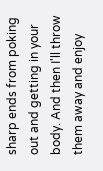sharp ends from poking out and getting in your body. And then I'll throw them away and enjoy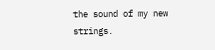the sound of my new strings.